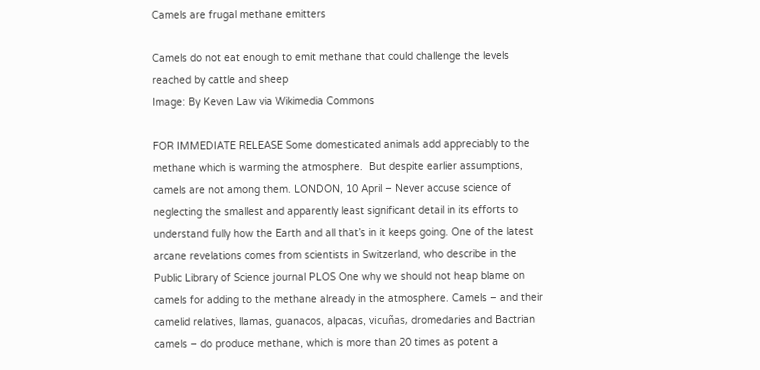Camels are frugal methane emitters

Camels do not eat enough to emit methane that could challenge the levels reached by cattle and sheep
Image: By Keven Law via Wikimedia Commons

FOR IMMEDIATE RELEASE Some domesticated animals add appreciably to the methane which is warming the atmosphere.  But despite earlier assumptions, camels are not among them. LONDON, 10 April – Never accuse science of neglecting the smallest and apparently least significant detail in its efforts to understand fully how the Earth and all that’s in it keeps going. One of the latest arcane revelations comes from scientists in Switzerland, who describe in the Public Library of Science journal PLOS One why we should not heap blame on camels for adding to the methane already in the atmosphere. Camels – and their camelid relatives, llamas, guanacos, alpacas, vicuñas, dromedaries and Bactrian camels – do produce methane, which is more than 20 times as potent a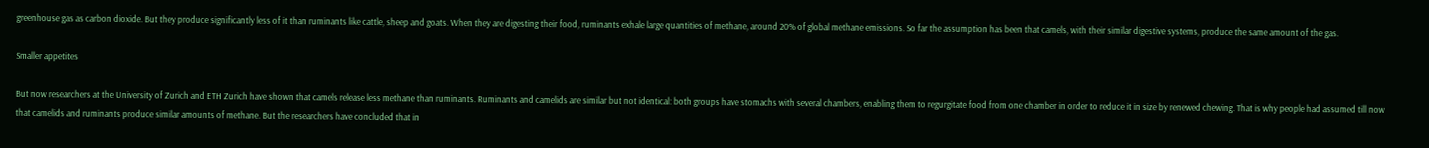greenhouse gas as carbon dioxide. But they produce significantly less of it than ruminants like cattle, sheep and goats. When they are digesting their food, ruminants exhale large quantities of methane, around 20% of global methane emissions. So far the assumption has been that camels, with their similar digestive systems, produce the same amount of the gas.

Smaller appetites

But now researchers at the University of Zurich and ETH Zurich have shown that camels release less methane than ruminants. Ruminants and camelids are similar but not identical: both groups have stomachs with several chambers, enabling them to regurgitate food from one chamber in order to reduce it in size by renewed chewing. That is why people had assumed till now that camelids and ruminants produce similar amounts of methane. But the researchers have concluded that in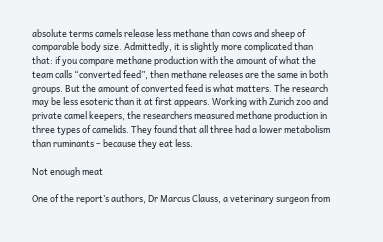absolute terms camels release less methane than cows and sheep of comparable body size. Admittedly, it is slightly more complicated than that: if you compare methane production with the amount of what the team calls “converted feed”, then methane releases are the same in both groups. But the amount of converted feed is what matters. The research may be less esoteric than it at first appears. Working with Zurich zoo and private camel keepers, the researchers measured methane production in three types of camelids. They found that all three had a lower metabolism than ruminants – because they eat less.

Not enough meat

One of the report’s authors, Dr Marcus Clauss, a veterinary surgeon from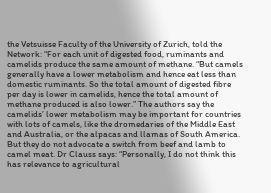the Vetsuisse Faculty of the University of Zurich, told the Network: “For each unit of digested food, ruminants and camelids produce the same amount of methane. “But camels generally have a lower metabolism and hence eat less than domestic ruminants. So the total amount of digested fibre per day is lower in camelids, hence the total amount of methane produced is also lower.” The authors say the camelids’ lower metabolism may be important for countries with lots of camels, like the dromedaries of the Middle East and Australia, or the alpacas and llamas of South America. But they do not advocate a switch from beef and lamb to camel meat. Dr Clauss says: “Personally, I do not think this has relevance to agricultural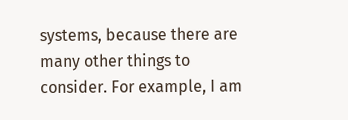systems, because there are many other things to consider. For example, I am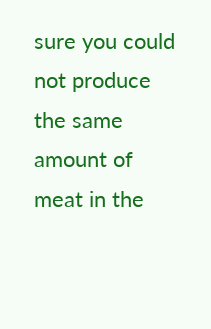sure you could not produce the same amount of meat in the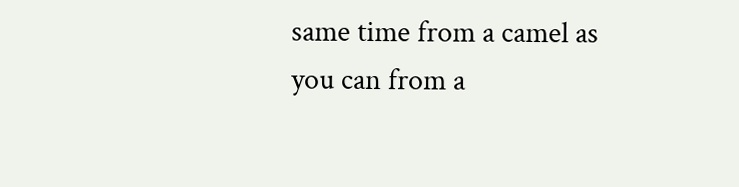same time from a camel as you can from a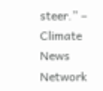steer.” – Climate News Network